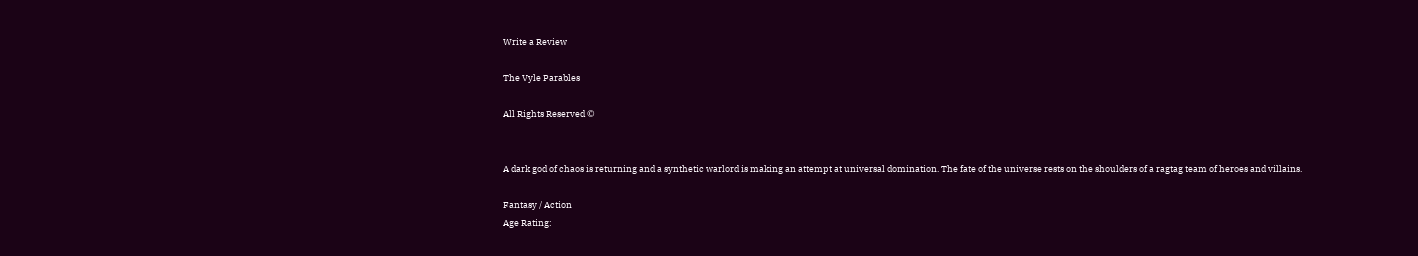Write a Review

The Vyle Parables

All Rights Reserved ©


A dark god of chaos is returning and a synthetic warlord is making an attempt at universal domination. The fate of the universe rests on the shoulders of a ragtag team of heroes and villains.

Fantasy / Action
Age Rating: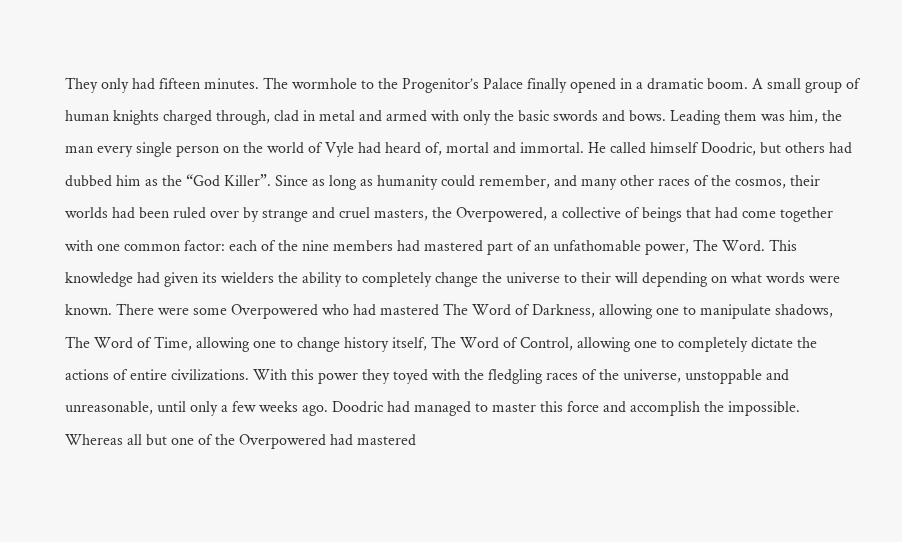They only had fifteen minutes. The wormhole to the Progenitor’s Palace finally opened in a dramatic boom. A small group of human knights charged through, clad in metal and armed with only the basic swords and bows. Leading them was him, the man every single person on the world of Vyle had heard of, mortal and immortal. He called himself Doodric, but others had dubbed him as the “God Killer”. Since as long as humanity could remember, and many other races of the cosmos, their worlds had been ruled over by strange and cruel masters, the Overpowered, a collective of beings that had come together with one common factor: each of the nine members had mastered part of an unfathomable power, The Word. This knowledge had given its wielders the ability to completely change the universe to their will depending on what words were known. There were some Overpowered who had mastered The Word of Darkness, allowing one to manipulate shadows, The Word of Time, allowing one to change history itself, The Word of Control, allowing one to completely dictate the actions of entire civilizations. With this power they toyed with the fledgling races of the universe, unstoppable and unreasonable, until only a few weeks ago. Doodric had managed to master this force and accomplish the impossible. Whereas all but one of the Overpowered had mastered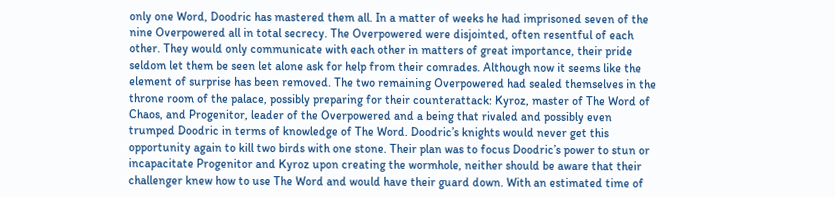only one Word, Doodric has mastered them all. In a matter of weeks he had imprisoned seven of the nine Overpowered all in total secrecy. The Overpowered were disjointed, often resentful of each other. They would only communicate with each other in matters of great importance, their pride seldom let them be seen let alone ask for help from their comrades. Although now it seems like the element of surprise has been removed. The two remaining Overpowered had sealed themselves in the throne room of the palace, possibly preparing for their counterattack: Kyroz, master of The Word of Chaos, and Progenitor, leader of the Overpowered and a being that rivaled and possibly even trumped Doodric in terms of knowledge of The Word. Doodric’s knights would never get this opportunity again to kill two birds with one stone. Their plan was to focus Doodric’s power to stun or incapacitate Progenitor and Kyroz upon creating the wormhole, neither should be aware that their challenger knew how to use The Word and would have their guard down. With an estimated time of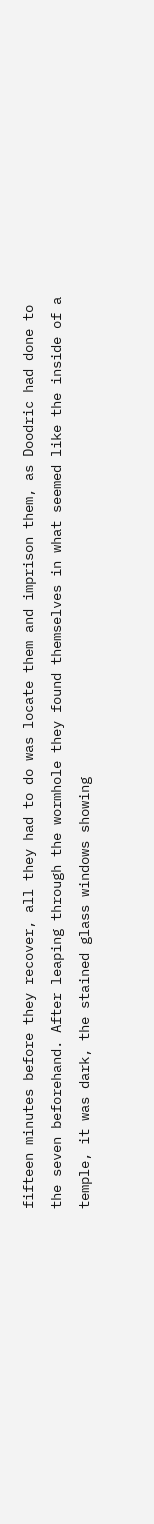fifteen minutes before they recover, all they had to do was locate them and imprison them, as Doodric had done to the seven beforehand. After leaping through the wormhole they found themselves in what seemed like the inside of a temple, it was dark, the stained glass windows showing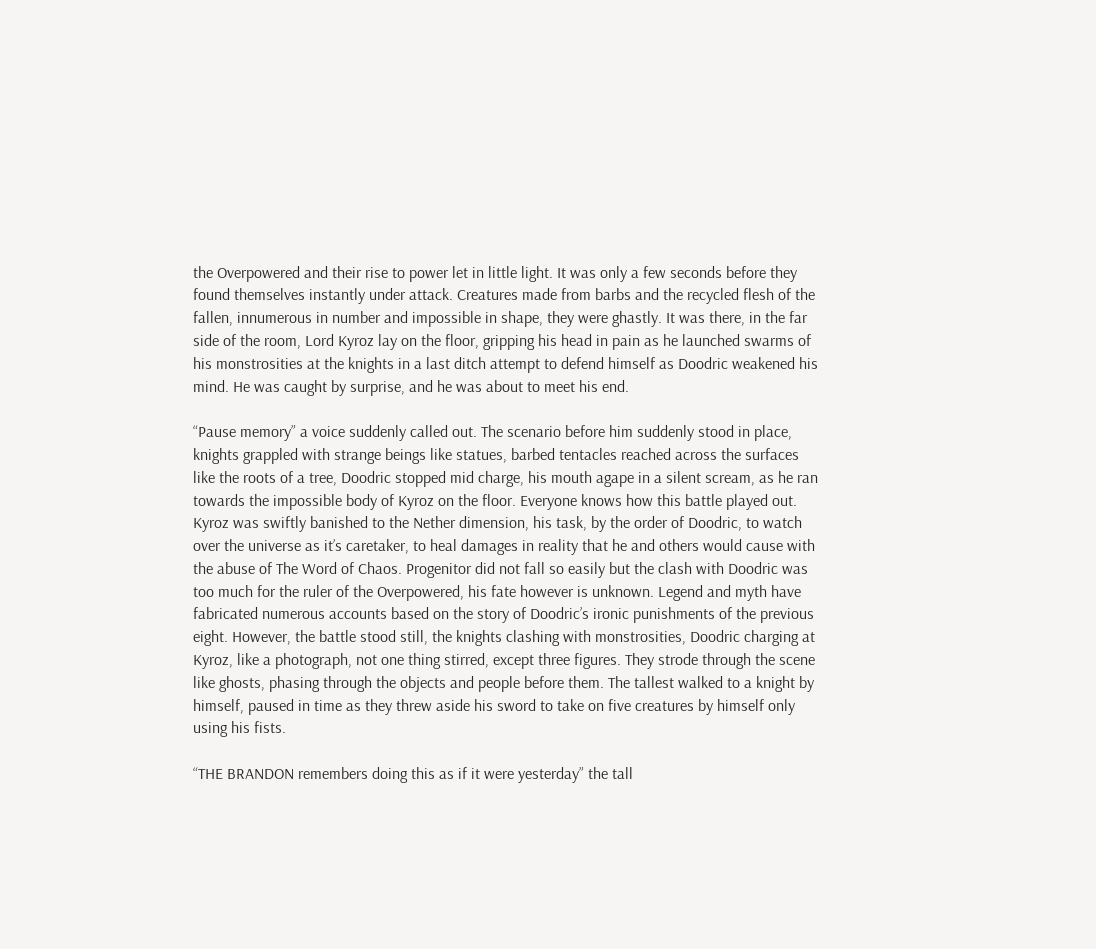the Overpowered and their rise to power let in little light. It was only a few seconds before they found themselves instantly under attack. Creatures made from barbs and the recycled flesh of the fallen, innumerous in number and impossible in shape, they were ghastly. It was there, in the far side of the room, Lord Kyroz lay on the floor, gripping his head in pain as he launched swarms of his monstrosities at the knights in a last ditch attempt to defend himself as Doodric weakened his mind. He was caught by surprise, and he was about to meet his end.

“Pause memory” a voice suddenly called out. The scenario before him suddenly stood in place, knights grappled with strange beings like statues, barbed tentacles reached across the surfaces like the roots of a tree, Doodric stopped mid charge, his mouth agape in a silent scream, as he ran towards the impossible body of Kyroz on the floor. Everyone knows how this battle played out. Kyroz was swiftly banished to the Nether dimension, his task, by the order of Doodric, to watch over the universe as it’s caretaker, to heal damages in reality that he and others would cause with the abuse of The Word of Chaos. Progenitor did not fall so easily but the clash with Doodric was too much for the ruler of the Overpowered, his fate however is unknown. Legend and myth have fabricated numerous accounts based on the story of Doodric’s ironic punishments of the previous eight. However, the battle stood still, the knights clashing with monstrosities, Doodric charging at Kyroz, like a photograph, not one thing stirred, except three figures. They strode through the scene like ghosts, phasing through the objects and people before them. The tallest walked to a knight by himself, paused in time as they threw aside his sword to take on five creatures by himself only using his fists.

“THE BRANDON remembers doing this as if it were yesterday” the tall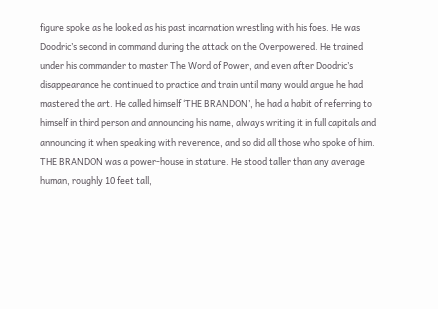figure spoke as he looked as his past incarnation wrestling with his foes. He was Doodric’s second in command during the attack on the Overpowered. He trained under his commander to master The Word of Power, and even after Doodric’s disappearance he continued to practice and train until many would argue he had mastered the art. He called himself ‘THE BRANDON’, he had a habit of referring to himself in third person and announcing his name, always writing it in full capitals and announcing it when speaking with reverence, and so did all those who spoke of him. THE BRANDON was a power-house in stature. He stood taller than any average human, roughly 10 feet tall,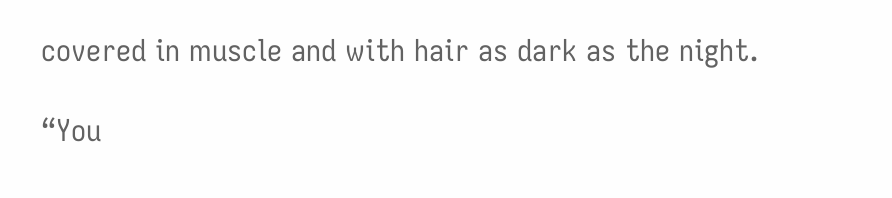covered in muscle and with hair as dark as the night.

“You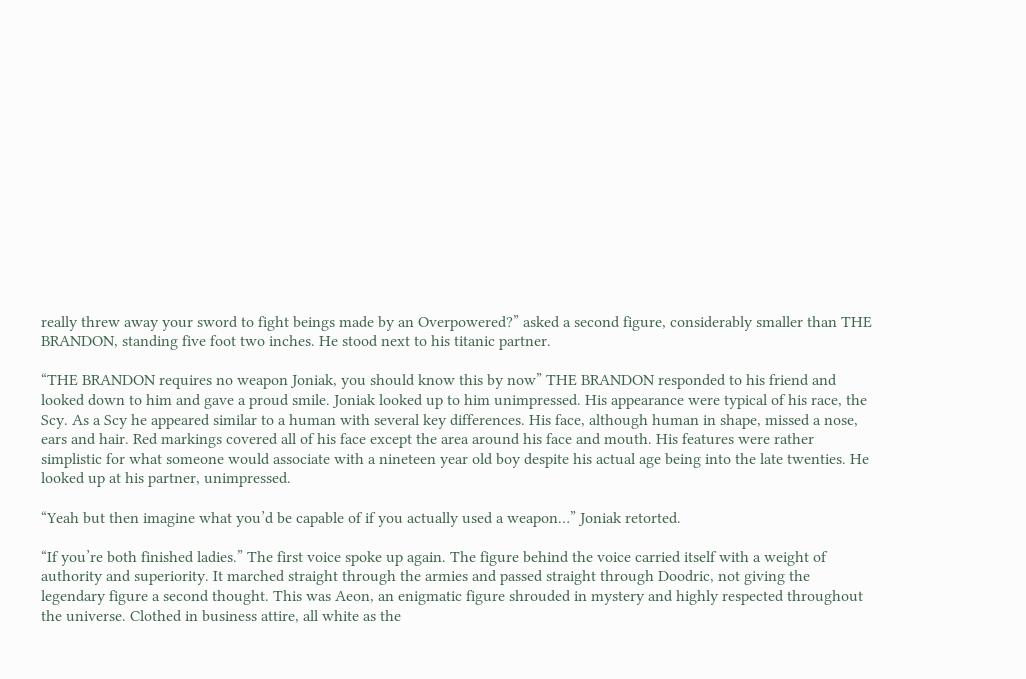really threw away your sword to fight beings made by an Overpowered?” asked a second figure, considerably smaller than THE BRANDON, standing five foot two inches. He stood next to his titanic partner.

“THE BRANDON requires no weapon Joniak, you should know this by now” THE BRANDON responded to his friend and looked down to him and gave a proud smile. Joniak looked up to him unimpressed. His appearance were typical of his race, the Scy. As a Scy he appeared similar to a human with several key differences. His face, although human in shape, missed a nose, ears and hair. Red markings covered all of his face except the area around his face and mouth. His features were rather simplistic for what someone would associate with a nineteen year old boy despite his actual age being into the late twenties. He looked up at his partner, unimpressed.

“Yeah but then imagine what you’d be capable of if you actually used a weapon…” Joniak retorted.

“If you’re both finished ladies.” The first voice spoke up again. The figure behind the voice carried itself with a weight of authority and superiority. It marched straight through the armies and passed straight through Doodric, not giving the legendary figure a second thought. This was Aeon, an enigmatic figure shrouded in mystery and highly respected throughout the universe. Clothed in business attire, all white as the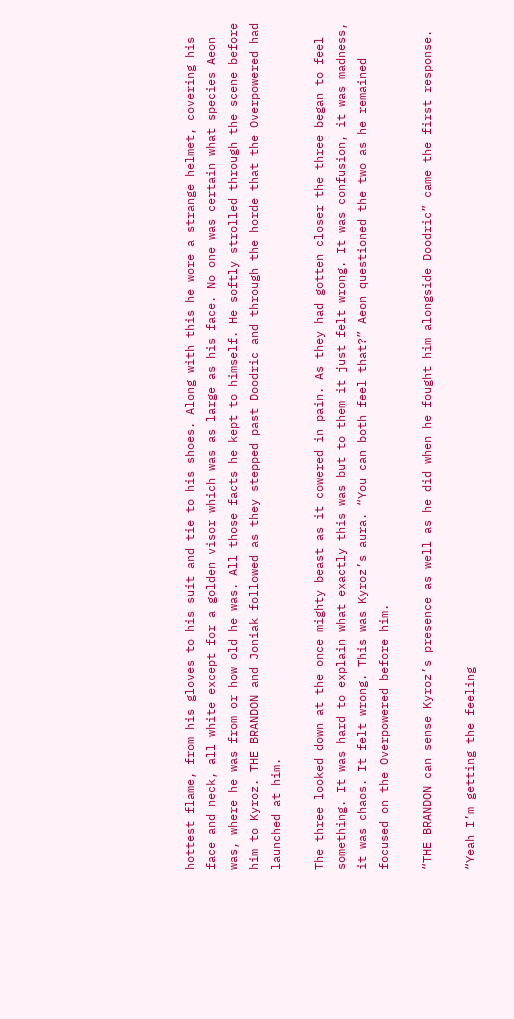hottest flame, from his gloves to his suit and tie to his shoes. Along with this he wore a strange helmet, covering his face and neck, all white except for a golden visor which was as large as his face. No one was certain what species Aeon was, where he was from or how old he was. All those facts he kept to himself. He softly strolled through the scene before him to Kyroz. THE BRANDON and Joniak followed as they stepped past Doodric and through the horde that the Overpowered had launched at him.

The three looked down at the once mighty beast as it cowered in pain. As they had gotten closer the three began to feel something. It was hard to explain what exactly this was but to them it just felt wrong. It was confusion, it was madness, it was chaos. It felt wrong. This was Kyroz’s aura. “You can both feel that?” Aeon questioned the two as he remained focused on the Overpowered before him.

“THE BRANDON can sense Kyroz’s presence as well as he did when he fought him alongside Doodric” came the first response.

“Yeah I’m getting the feeling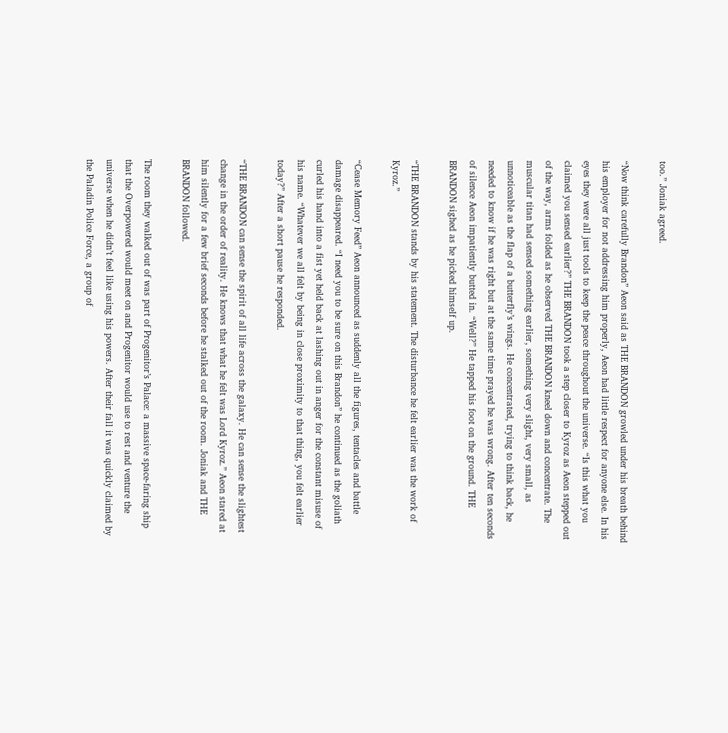too.” Joniak agreed.

“Now think carefully Brandon” Aeon said as THE BRANDON growled under his breath behind his employer for not addressing him properly, Aeon had little respect for anyone else. In his eyes they were all just tools to keep the peace throughout the universe. “Is this what you claimed you sensed earlier?” THE BRANDON took a step closer to Kyroz as Aeon stepped out of the way, arms folded as he observed THE BRANDON kneel down and concentrate. The muscular titan had sensed something earlier, something very slight, very small, as unnoticeable as the flap of a butterfly’s wings. He concentrated, trying to think back, he needed to know if he was right but at the same time prayed he was wrong. After ten seconds of silence Aeon impatiently butted in. “Well?” He tapped his foot on the ground. THE BRANDON sighed as he picked himself up.

“THE BRANDON stands by his statement. The disturbance he felt earlier was the work of Kyroz.”

“Cease Memory Feed” Aeon announced as suddenly all the figures, tentacles and battle damage disappeared. “I need you to be sure on this Brandon” he continued as the goliath curled his hand into a fist yet held back at lashing out in anger for the constant misuse of his name. “Whatever we all felt by being in close proximity to that thing, you felt earlier today?” After a short pause he responded.

“THE BRANDON can sense the spirit of all life across the galaxy. He can sense the slightest change in the order of reality. He knows that what he felt was Lord Kyroz.” Aeon stared at him silently for a few brief seconds before he stalked out of the room. Joniak and THE BRANDON followed.

The room they walked out of was part of Progenitor’s Palace: a massive space-faring ship that the Overpowered would meet on and Progenitor would use to rest and venture the universe when he didn’t feel like using his powers. After their fall it was quickly claimed by the Paladin Police Force, a group of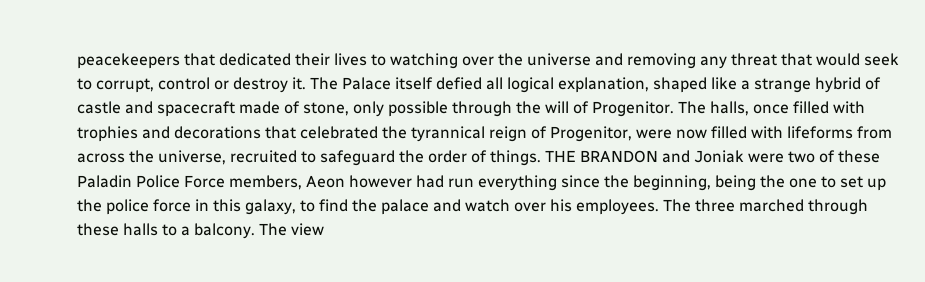peacekeepers that dedicated their lives to watching over the universe and removing any threat that would seek to corrupt, control or destroy it. The Palace itself defied all logical explanation, shaped like a strange hybrid of castle and spacecraft made of stone, only possible through the will of Progenitor. The halls, once filled with trophies and decorations that celebrated the tyrannical reign of Progenitor, were now filled with lifeforms from across the universe, recruited to safeguard the order of things. THE BRANDON and Joniak were two of these Paladin Police Force members, Aeon however had run everything since the beginning, being the one to set up the police force in this galaxy, to find the palace and watch over his employees. The three marched through these halls to a balcony. The view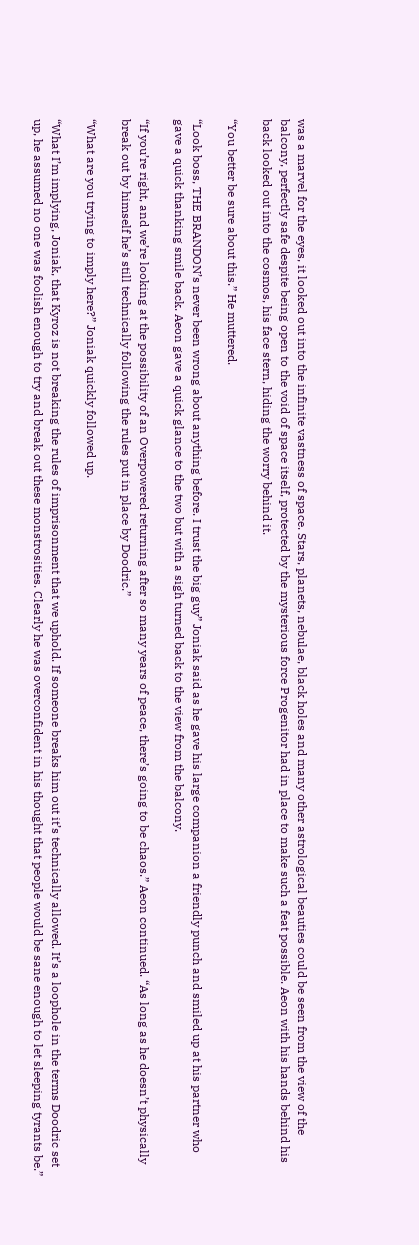was a marvel for the eyes, it looked out into the infinite vastness of space. Stars, planets, nebulae, black holes and many other astrological beauties could be seen from the view of the balcony, perfectly safe despite being open to the void of space itself, protected by the mysterious force Progenitor had in place to make such a feat possible. Aeon with his hands behind his back looked out into the cosmos, his face stern, hiding the worry behind it.

“You better be sure about this.” He muttered.

“Look boss, THE BRANDON’s never been wrong about anything before. I trust the big guy” Joniak said as he gave his large companion a friendly punch and smiled up at his partner who gave a quick thanking smile back. Aeon gave a quick glance to the two but with a sigh turned back to the view from the balcony.

“If you’re right, and we’re looking at the possibility of an Overpowered returning after so many years of peace, there’s going to be chaos.” Aeon continued. “As long as he doesn’t physically break out by himself he’s still technically following the rules put in place by Doodric.”

“What are you trying to imply here?” Joniak quickly followed up.

“What I’m implying, Joniak, that Kyroz is not breaking the rules of imprisonment that we uphold. If someone breaks him out it’s technically allowed. It’s a loophole in the terms Doodric set up, he assumed no one was foolish enough to try and break out these monstrosities. Clearly he was overconfident in his thought that people would be sane enough to let sleeping tyrants be.”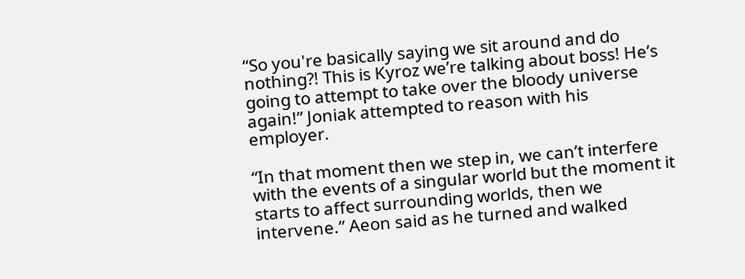“So you're basically saying we sit around and do nothing?! This is Kyroz we’re talking about boss! He’s going to attempt to take over the bloody universe again!” Joniak attempted to reason with his employer.

“In that moment then we step in, we can’t interfere with the events of a singular world but the moment it starts to affect surrounding worlds, then we intervene.” Aeon said as he turned and walked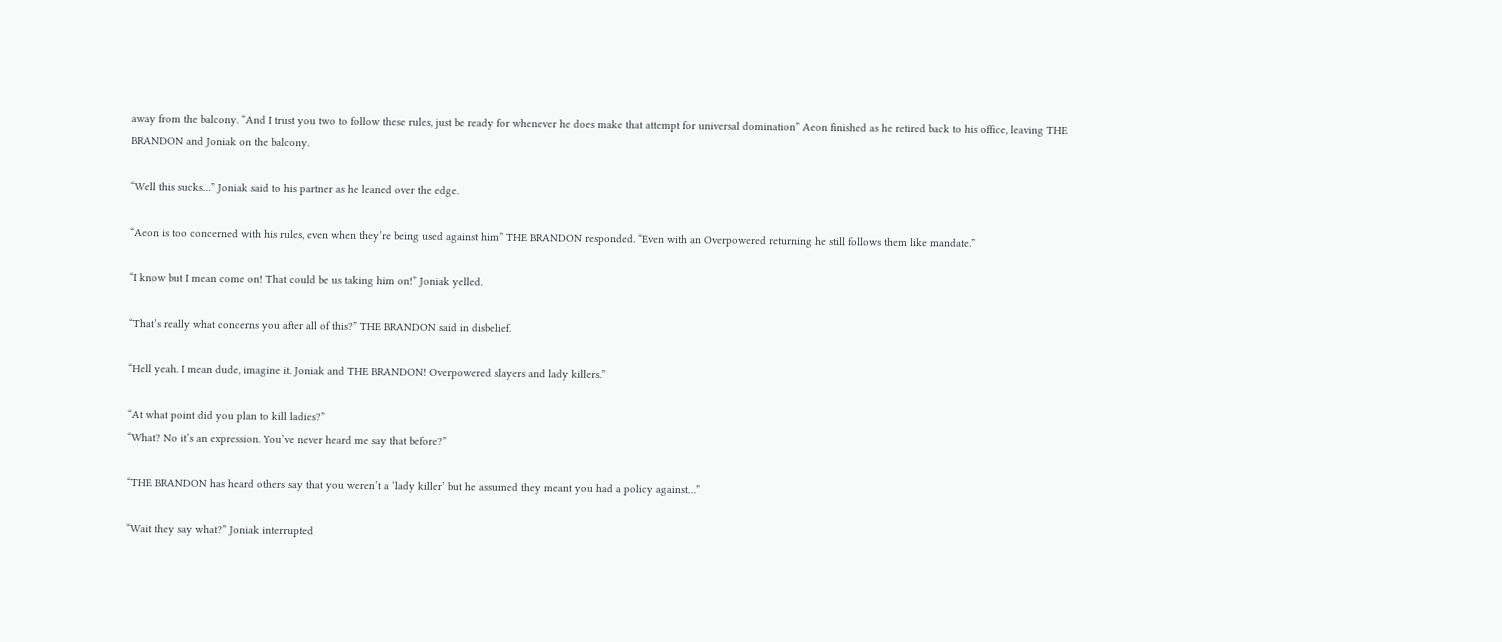away from the balcony. “And I trust you two to follow these rules, just be ready for whenever he does make that attempt for universal domination” Aeon finished as he retired back to his office, leaving THE BRANDON and Joniak on the balcony.

“Well this sucks…” Joniak said to his partner as he leaned over the edge.

“Aeon is too concerned with his rules, even when they’re being used against him” THE BRANDON responded. “Even with an Overpowered returning he still follows them like mandate.”

“I know but I mean come on! That could be us taking him on!” Joniak yelled.

“That’s really what concerns you after all of this?” THE BRANDON said in disbelief.

“Hell yeah. I mean dude, imagine it. Joniak and THE BRANDON! Overpowered slayers and lady killers.”

“At what point did you plan to kill ladies?”
“What? No it’s an expression. You’ve never heard me say that before?”

“THE BRANDON has heard others say that you weren’t a ‘lady killer’ but he assumed they meant you had a policy against…”

“Wait they say what?” Joniak interrupted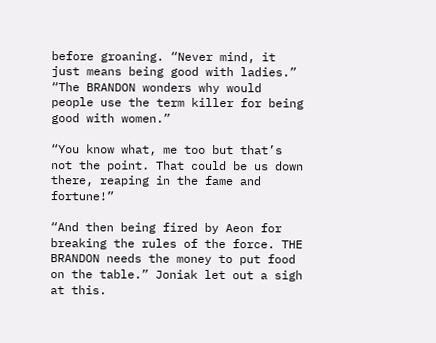before groaning. “Never mind, it just means being good with ladies.”
“The BRANDON wonders why would people use the term killer for being good with women.”

“You know what, me too but that’s not the point. That could be us down there, reaping in the fame and fortune!”

“And then being fired by Aeon for breaking the rules of the force. THE BRANDON needs the money to put food on the table.” Joniak let out a sigh at this.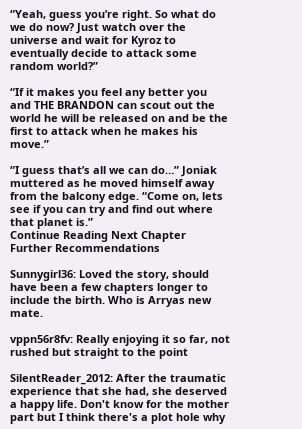“Yeah, guess you’re right. So what do we do now? Just watch over the universe and wait for Kyroz to eventually decide to attack some random world?”

“If it makes you feel any better you and THE BRANDON can scout out the world he will be released on and be the first to attack when he makes his move.”

“I guess that’s all we can do…” Joniak muttered as he moved himself away from the balcony edge. “Come on, lets see if you can try and find out where that planet is.”
Continue Reading Next Chapter
Further Recommendations

Sunnygirl36: Loved the story, should have been a few chapters longer to include the birth. Who is Arryas new mate.

vppn56r8fv: Really enjoying it so far, not rushed but straight to the point

SilentReader_2012: After the traumatic experience that she had, she deserved a happy life. Don't know for the mother part but I think there's a plot hole why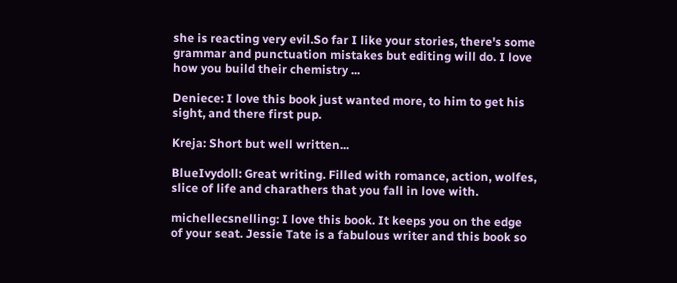she is reacting very evil.So far I like your stories, there's some grammar and punctuation mistakes but editing will do. I love how you build their chemistry ...

Deniece: I love this book just wanted more, to him to get his sight, and there first pup.

Kreja: Short but well written...

BlueIvydoll: Great writing. Filled with romance, action, wolfes, slice of life and charathers that you fall in love with.

michellecsnelling: I love this book. It keeps you on the edge of your seat. Jessie Tate is a fabulous writer and this book so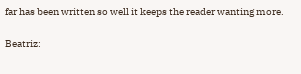far has been written so well it keeps the reader wanting more.

Beatriz: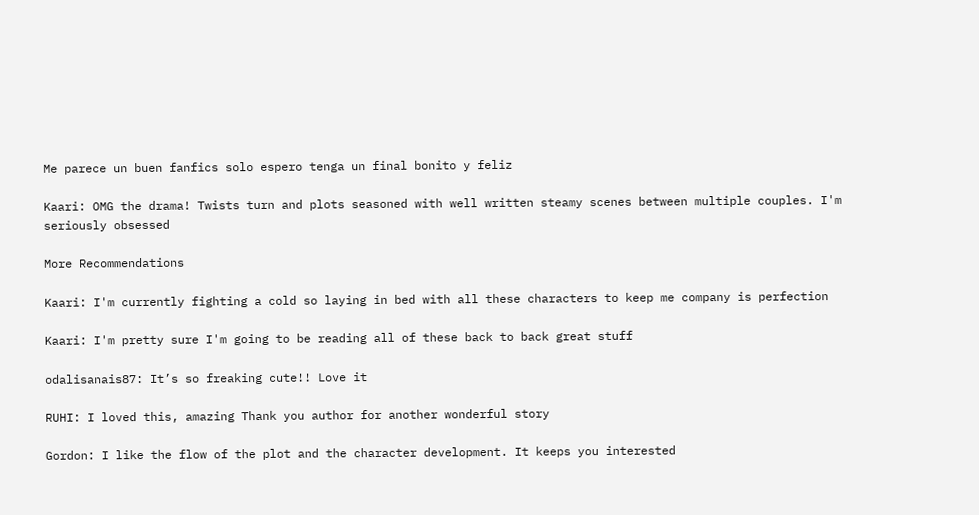Me parece un buen fanfics solo espero tenga un final bonito y feliz

Kaari: OMG the drama! Twists turn and plots seasoned with well written steamy scenes between multiple couples. I'm seriously obsessed

More Recommendations

Kaari: I'm currently fighting a cold so laying in bed with all these characters to keep me company is perfection

Kaari: I'm pretty sure I'm going to be reading all of these back to back great stuff

odalisanais87: It’s so freaking cute!! Love it

RUHI: I loved this, amazing Thank you author for another wonderful story

Gordon: I like the flow of the plot and the character development. It keeps you interested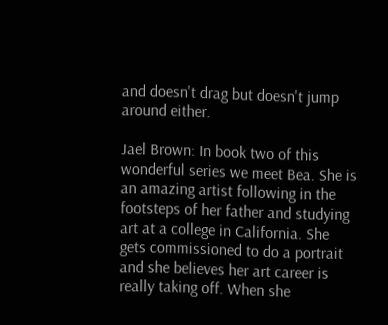and doesn't drag but doesn't jump around either.

Jael Brown: In book two of this wonderful series we meet Bea. She is an amazing artist following in the footsteps of her father and studying art at a college in California. She gets commissioned to do a portrait and she believes her art career is really taking off. When she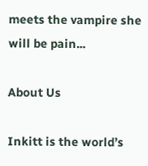meets the vampire she will be pain...

About Us

Inkitt is the world’s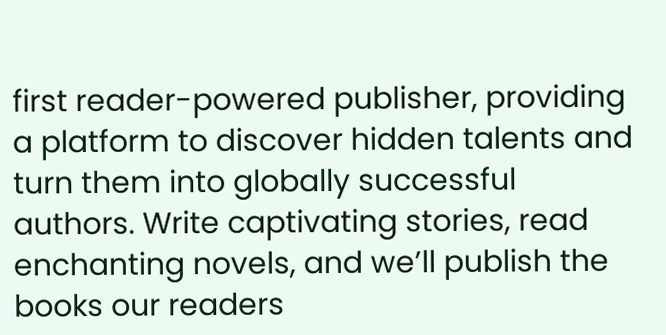first reader-powered publisher, providing a platform to discover hidden talents and turn them into globally successful authors. Write captivating stories, read enchanting novels, and we’ll publish the books our readers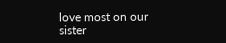love most on our sister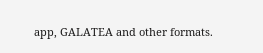app, GALATEA and other formats.